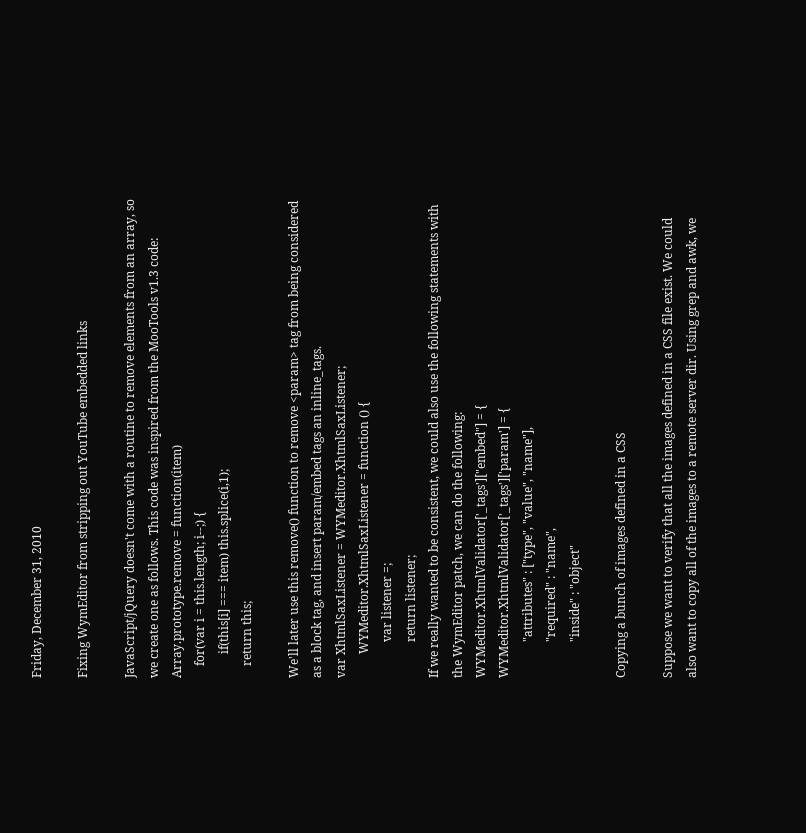Friday, December 31, 2010

Fixing WymEditor from stripping out YouTube embedded links

JavaScript/jQuery doesn't come with a routine to remove elements from an array, so we create one as follows. This code was inspired from the MooTools v1.3 code:
Array.prototype.remove = function(item)
    for(var i = this.length; i--;) {
        if(this[i] === item) this.splice(i,1);
    return this;

We'll later use this remove() function to remove <param> tag from being considered as a block tag, and insert param/embed tags an inline_tags.
var XhtmlSaxListener = WYMeditor.XhtmlSaxListener;
        WYMeditor.XhtmlSaxListener = function () {
            var listener =;
            return listener;
If we really wanted to be consistent, we could also use the following statements with the WymEditor patch, we can do the following:
WYMeditor.XhtmlValidator['_tags']["embed"] = {
WYMeditor.XhtmlValidator['_tags']['param'] = {
            "attributes" : ["type", "value", "name"],
            "required" : "name",
            "inside" : "object"

Copying a bunch of images defined in a CSS

Suppose we want to verify that all the images defined in a CSS file exist. We could also want to copy all of the images to a remote server dir. Using grep and awk, we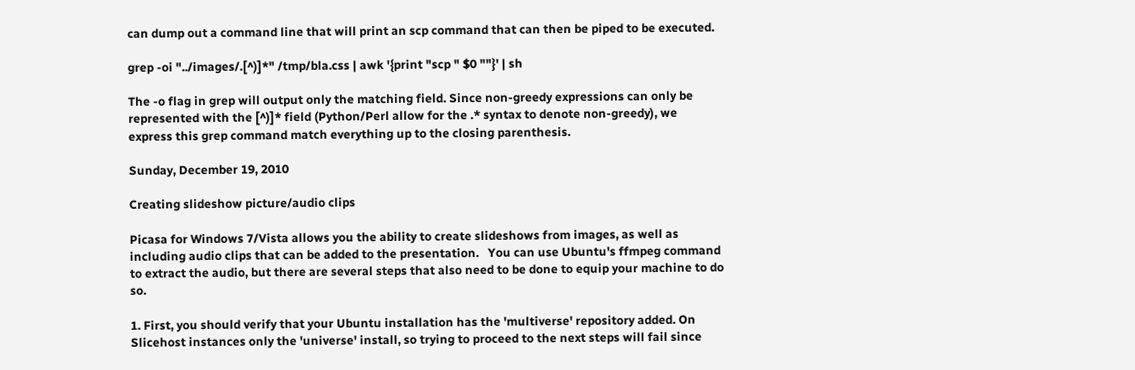can dump out a command line that will print an scp command that can then be piped to be executed.

grep -oi "../images/.[^)]*" /tmp/bla.css | awk '{print "scp " $0 ""}' | sh

The -o flag in grep will output only the matching field. Since non-greedy expressions can only be represented with the [^)]* field (Python/Perl allow for the .* syntax to denote non-greedy), we express this grep command match everything up to the closing parenthesis.

Sunday, December 19, 2010

Creating slideshow picture/audio clips

Picasa for Windows 7/Vista allows you the ability to create slideshows from images, as well as including audio clips that can be added to the presentation.   You can use Ubuntu's ffmpeg command to extract the audio, but there are several steps that also need to be done to equip your machine to do so.

1. First, you should verify that your Ubuntu installation has the 'multiverse' repository added. On Slicehost instances only the 'universe' install, so trying to proceed to the next steps will fail since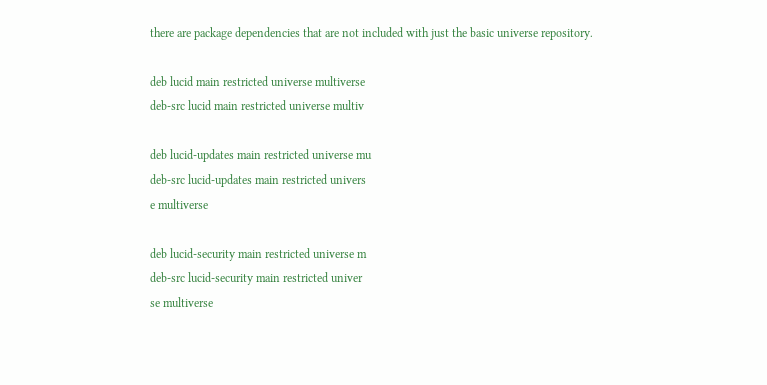there are package dependencies that are not included with just the basic universe repository.

deb lucid main restricted universe multiverse
deb-src lucid main restricted universe multiv

deb lucid-updates main restricted universe mu
deb-src lucid-updates main restricted univers
e multiverse

deb lucid-security main restricted universe m
deb-src lucid-security main restricted univer
se multiverse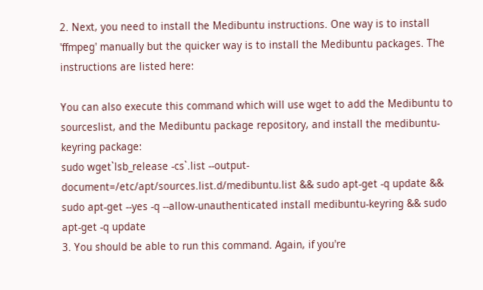2. Next, you need to install the Medibuntu instructions. One way is to install 'ffmpeg' manually but the quicker way is to install the Medibuntu packages. The instructions are listed here:

You can also execute this command which will use wget to add the Medibuntu to sourceslist, and the Medibuntu package repository, and install the medibuntu-keyring package:
sudo wget`lsb_release -cs`.list --output-document=/etc/apt/sources.list.d/medibuntu.list && sudo apt-get -q update && sudo apt-get --yes -q --allow-unauthenticated install medibuntu-keyring && sudo apt-get -q update
3. You should be able to run this command. Again, if you're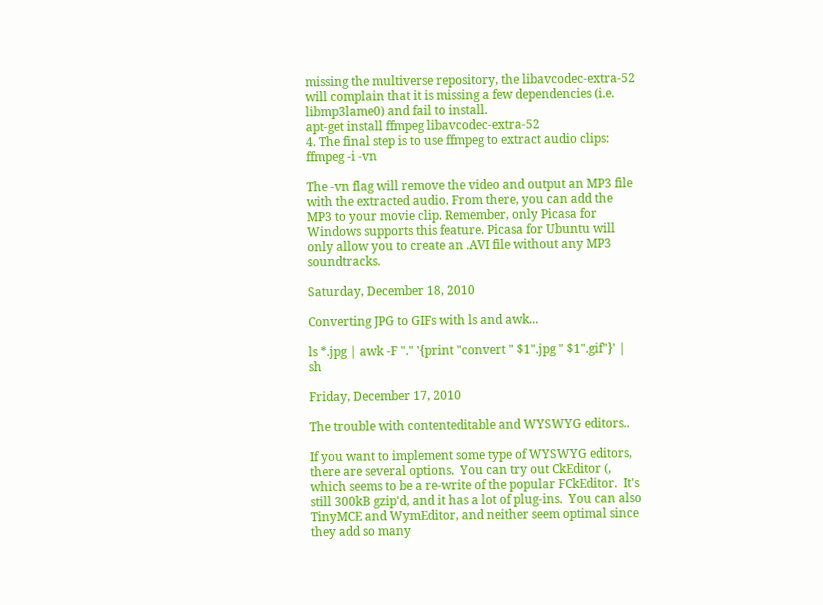missing the multiverse repository, the libavcodec-extra-52 will complain that it is missing a few dependencies (i.e. libmp3lame0) and fail to install.
apt-get install ffmpeg libavcodec-extra-52
4. The final step is to use ffmpeg to extract audio clips:
ffmpeg -i -vn

The -vn flag will remove the video and output an MP3 file with the extracted audio. From there, you can add the MP3 to your movie clip. Remember, only Picasa for Windows supports this feature. Picasa for Ubuntu will only allow you to create an .AVI file without any MP3 soundtracks.

Saturday, December 18, 2010

Converting JPG to GIFs with ls and awk...

ls *.jpg | awk -F "." '{print "convert " $1".jpg " $1".gif"}' | sh

Friday, December 17, 2010

The trouble with contenteditable and WYSWYG editors..

If you want to implement some type of WYSWYG editors, there are several options.  You can try out CkEditor (, which seems to be a re-write of the popular FCkEditor.  It's still 300kB gzip'd, and it has a lot of plug-ins.  You can also TinyMCE and WymEditor, and neither seem optimal since they add so many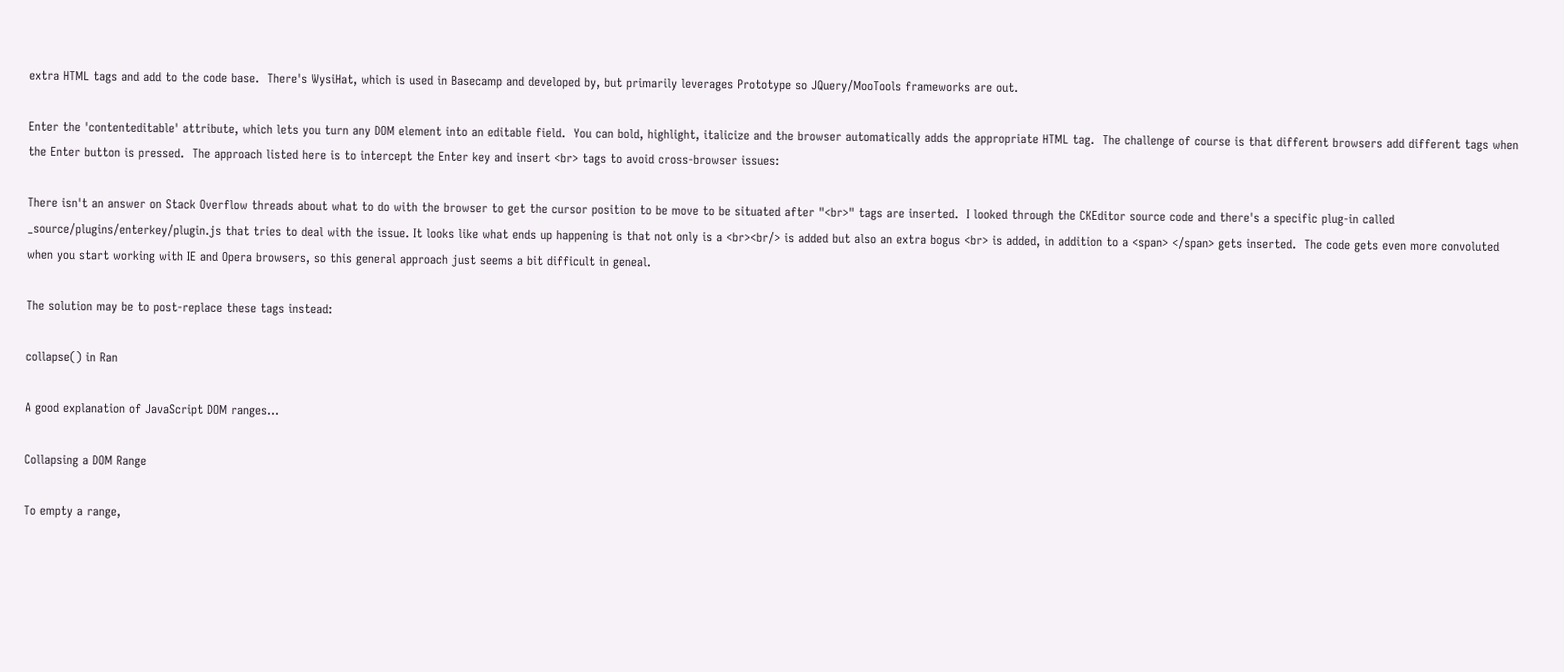extra HTML tags and add to the code base.  There's WysiHat, which is used in Basecamp and developed by, but primarily leverages Prototype so JQuery/MooTools frameworks are out.

Enter the 'contenteditable' attribute, which lets you turn any DOM element into an editable field.  You can bold, highlight, italicize and the browser automatically adds the appropriate HTML tag.  The challenge of course is that different browsers add different tags when the Enter button is pressed.  The approach listed here is to intercept the Enter key and insert <br> tags to avoid cross-browser issues:

There isn't an answer on Stack Overflow threads about what to do with the browser to get the cursor position to be move to be situated after "<br>" tags are inserted.  I looked through the CKEditor source code and there's a specific plug-in called _source/plugins/enterkey/plugin.js that tries to deal with the issue. It looks like what ends up happening is that not only is a <br><br/> is added but also an extra bogus <br> is added, in addition to a <span> </span> gets inserted.  The code gets even more convoluted when you start working with IE and Opera browsers, so this general approach just seems a bit difficult in geneal.

The solution may be to post-replace these tags instead:

collapse() in Ran

A good explanation of JavaScript DOM ranges...

Collapsing a DOM Range

To empty a range,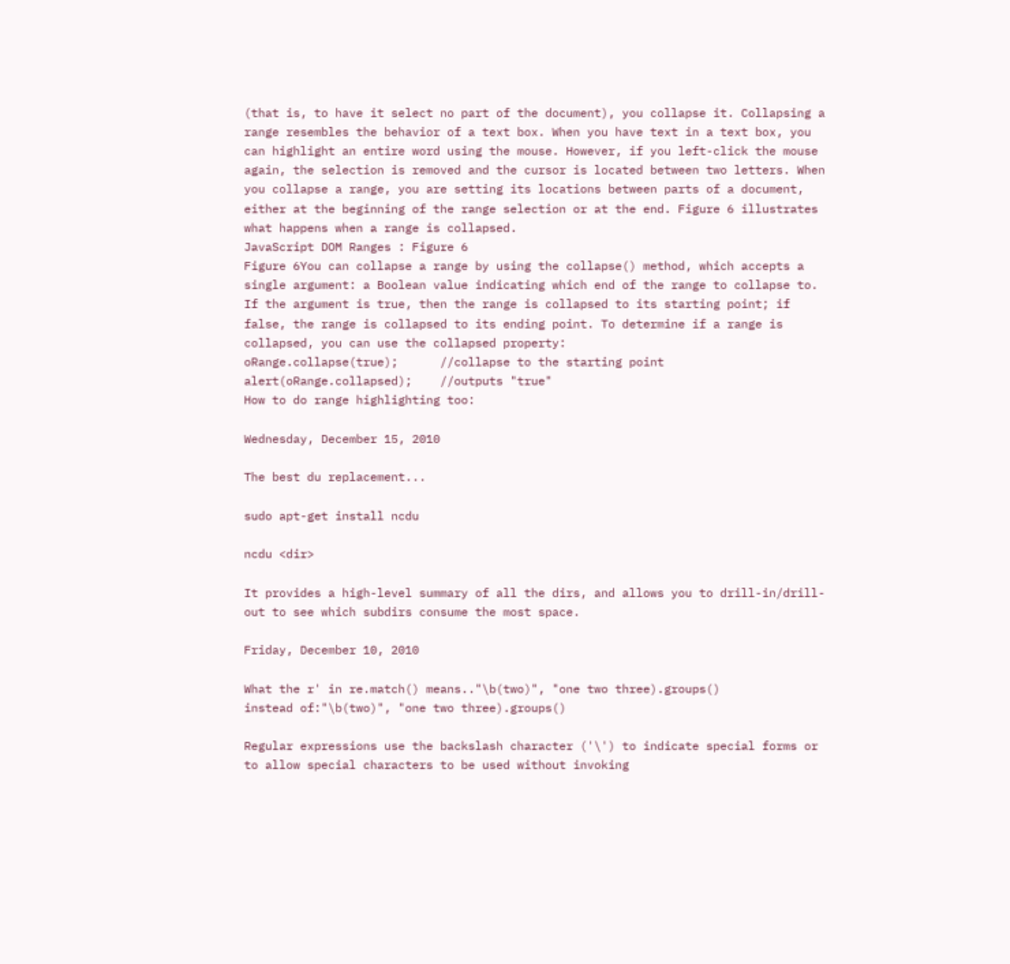(that is, to have it select no part of the document), you collapse it. Collapsing a range resembles the behavior of a text box. When you have text in a text box, you can highlight an entire word using the mouse. However, if you left-click the mouse again, the selection is removed and the cursor is located between two letters. When you collapse a range, you are setting its locations between parts of a document, either at the beginning of the range selection or at the end. Figure 6 illustrates what happens when a range is collapsed.
JavaScript DOM Ranges : Figure 6
Figure 6You can collapse a range by using the collapse() method, which accepts a single argument: a Boolean value indicating which end of the range to collapse to. If the argument is true, then the range is collapsed to its starting point; if false, the range is collapsed to its ending point. To determine if a range is collapsed, you can use the collapsed property:
oRange.collapse(true);      //collapse to the starting point
alert(oRange.collapsed);    //outputs "true"
How to do range highlighting too:

Wednesday, December 15, 2010

The best du replacement...

sudo apt-get install ncdu

ncdu <dir>

It provides a high-level summary of all the dirs, and allows you to drill-in/drill-out to see which subdirs consume the most space.

Friday, December 10, 2010

What the r' in re.match() means.."\b(two)", "one two three).groups()
instead of:"\b(two)", "one two three).groups()

Regular expressions use the backslash character ('\') to indicate special forms or to allow special characters to be used without invoking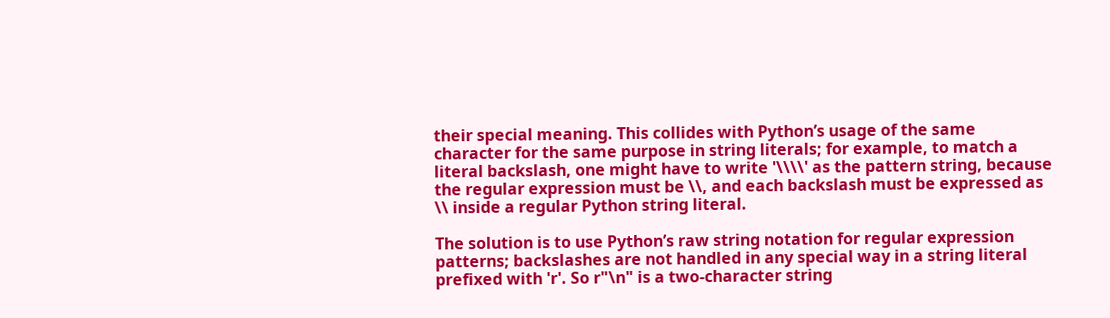their special meaning. This collides with Python’s usage of the same character for the same purpose in string literals; for example, to match a literal backslash, one might have to write '\\\\' as the pattern string, because the regular expression must be \\, and each backslash must be expressed as \\ inside a regular Python string literal.

The solution is to use Python’s raw string notation for regular expression patterns; backslashes are not handled in any special way in a string literal prefixed with 'r'. So r"\n" is a two-character string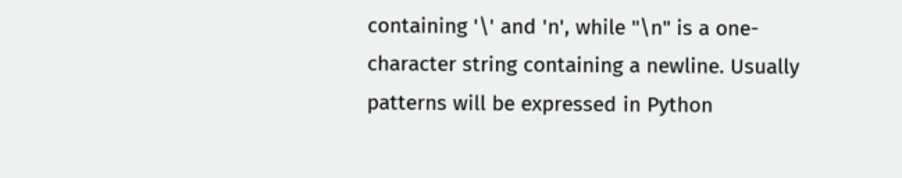containing '\' and 'n', while "\n" is a one-character string containing a newline. Usually patterns will be expressed in Python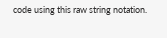code using this raw string notation.